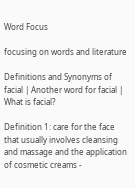Word Focus

focusing on words and literature

Definitions and Synonyms of facial | Another word for facial | What is facial?

Definition 1: care for the face that usually involves cleansing and massage and the application of cosmetic creams -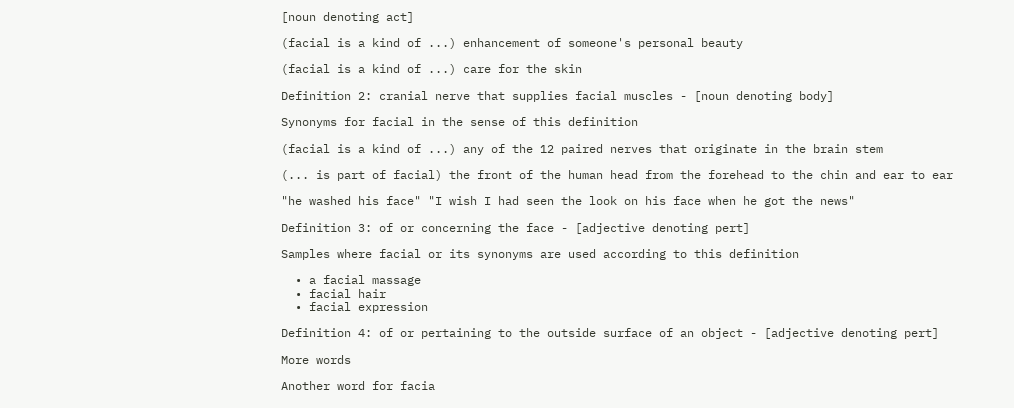[noun denoting act]

(facial is a kind of ...) enhancement of someone's personal beauty

(facial is a kind of ...) care for the skin

Definition 2: cranial nerve that supplies facial muscles - [noun denoting body]

Synonyms for facial in the sense of this definition

(facial is a kind of ...) any of the 12 paired nerves that originate in the brain stem

(... is part of facial) the front of the human head from the forehead to the chin and ear to ear

"he washed his face" "I wish I had seen the look on his face when he got the news"

Definition 3: of or concerning the face - [adjective denoting pert]

Samples where facial or its synonyms are used according to this definition

  • a facial massage
  • facial hair
  • facial expression

Definition 4: of or pertaining to the outside surface of an object - [adjective denoting pert]

More words

Another word for facia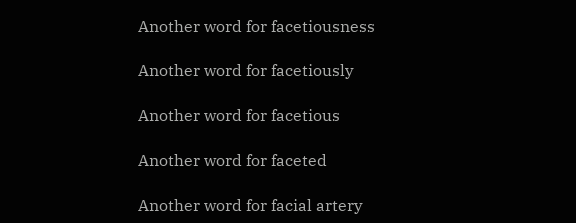Another word for facetiousness

Another word for facetiously

Another word for facetious

Another word for faceted

Another word for facial artery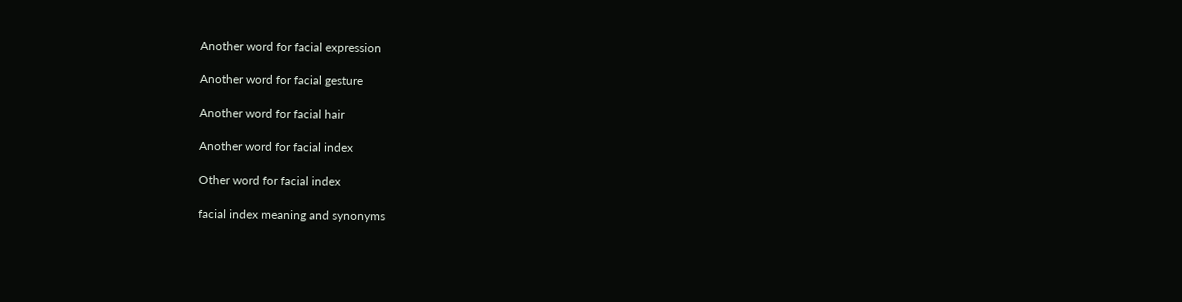Another word for facial expression

Another word for facial gesture

Another word for facial hair

Another word for facial index

Other word for facial index

facial index meaning and synonyms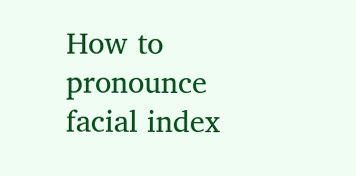How to pronounce facial index